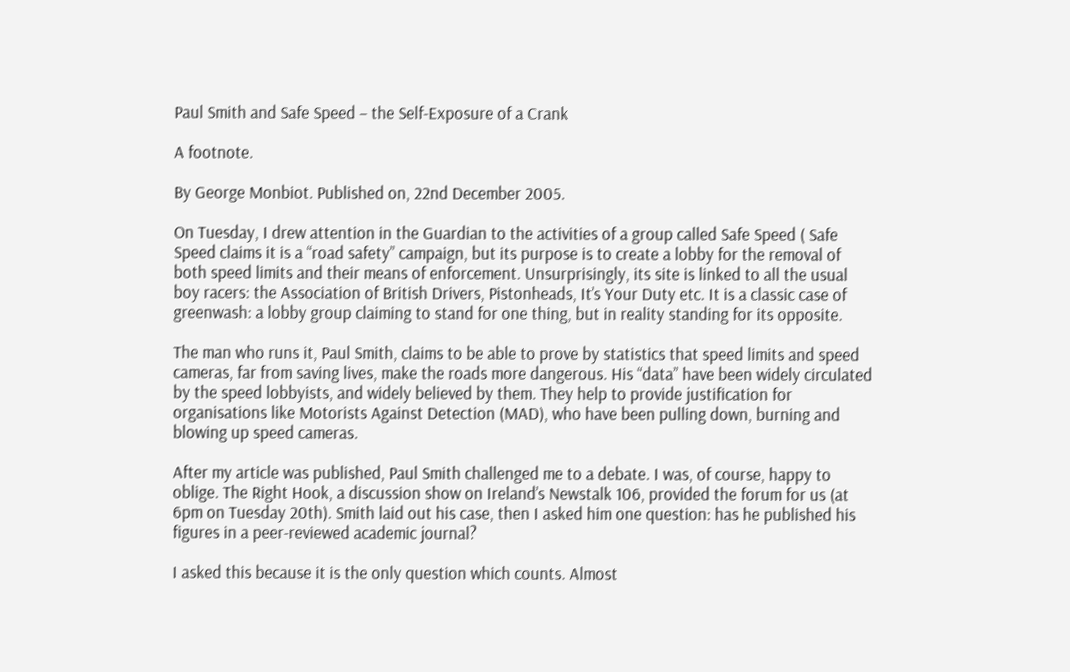Paul Smith and Safe Speed – the Self-Exposure of a Crank

A footnote.

By George Monbiot. Published on, 22nd December 2005.

On Tuesday, I drew attention in the Guardian to the activities of a group called Safe Speed ( Safe Speed claims it is a “road safety” campaign, but its purpose is to create a lobby for the removal of both speed limits and their means of enforcement. Unsurprisingly, its site is linked to all the usual boy racers: the Association of British Drivers, Pistonheads, It’s Your Duty etc. It is a classic case of greenwash: a lobby group claiming to stand for one thing, but in reality standing for its opposite.

The man who runs it, Paul Smith, claims to be able to prove by statistics that speed limits and speed cameras, far from saving lives, make the roads more dangerous. His “data” have been widely circulated by the speed lobbyists, and widely believed by them. They help to provide justification for organisations like Motorists Against Detection (MAD), who have been pulling down, burning and blowing up speed cameras.

After my article was published, Paul Smith challenged me to a debate. I was, of course, happy to oblige. The Right Hook, a discussion show on Ireland’s Newstalk 106, provided the forum for us (at 6pm on Tuesday 20th). Smith laid out his case, then I asked him one question: has he published his figures in a peer-reviewed academic journal?

I asked this because it is the only question which counts. Almost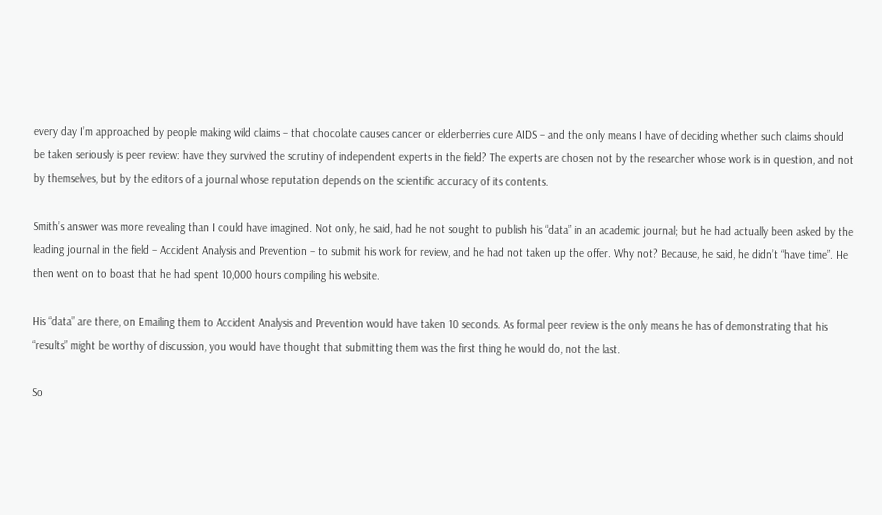every day I’m approached by people making wild claims – that chocolate causes cancer or elderberries cure AIDS – and the only means I have of deciding whether such claims should be taken seriously is peer review: have they survived the scrutiny of independent experts in the field? The experts are chosen not by the researcher whose work is in question, and not by themselves, but by the editors of a journal whose reputation depends on the scientific accuracy of its contents.

Smith’s answer was more revealing than I could have imagined. Not only, he said, had he not sought to publish his “data” in an academic journal; but he had actually been asked by the leading journal in the field – Accident Analysis and Prevention – to submit his work for review, and he had not taken up the offer. Why not? Because, he said, he didn’t “have time”. He then went on to boast that he had spent 10,000 hours compiling his website.

His “data” are there, on Emailing them to Accident Analysis and Prevention would have taken 10 seconds. As formal peer review is the only means he has of demonstrating that his “results” might be worthy of discussion, you would have thought that submitting them was the first thing he would do, not the last.

So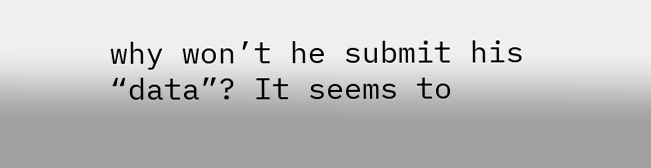why won’t he submit his “data”? It seems to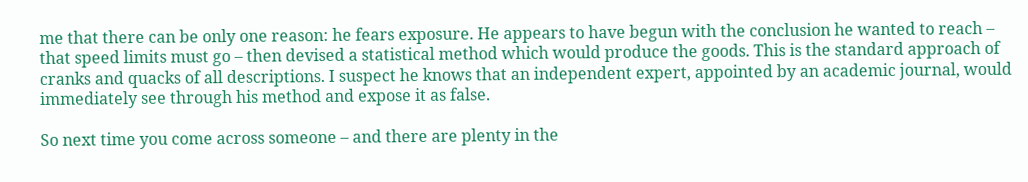me that there can be only one reason: he fears exposure. He appears to have begun with the conclusion he wanted to reach – that speed limits must go – then devised a statistical method which would produce the goods. This is the standard approach of cranks and quacks of all descriptions. I suspect he knows that an independent expert, appointed by an academic journal, would immediately see through his method and expose it as false.

So next time you come across someone – and there are plenty in the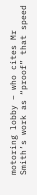motoring lobby – who cites Mr Smith’s work as “proof” that speed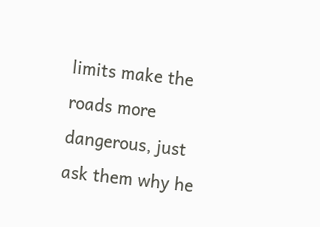limits make the roads more dangerous, just ask them why he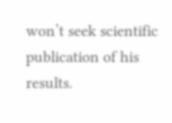won’t seek scientific publication of his results.